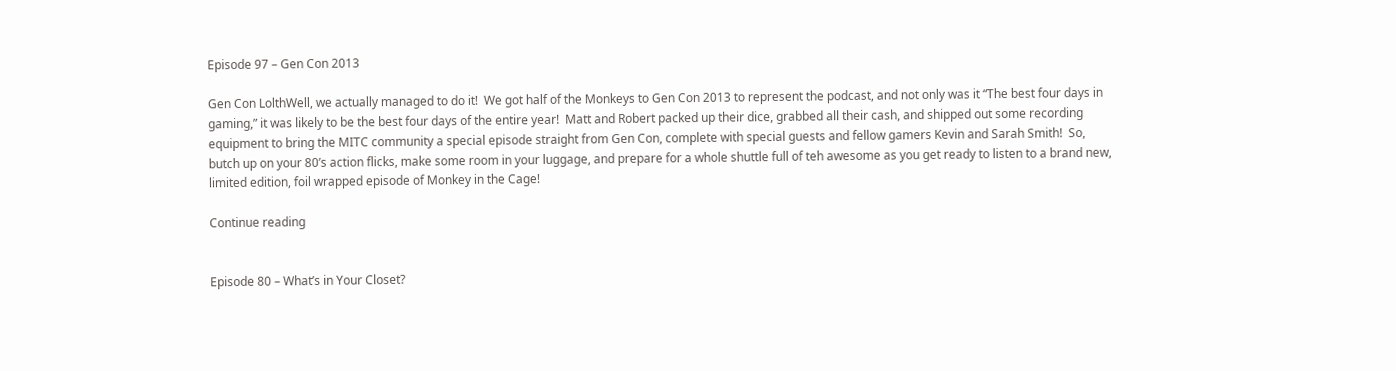Episode 97 – Gen Con 2013

Gen Con LolthWell, we actually managed to do it!  We got half of the Monkeys to Gen Con 2013 to represent the podcast, and not only was it “The best four days in gaming,” it was likely to be the best four days of the entire year!  Matt and Robert packed up their dice, grabbed all their cash, and shipped out some recording equipment to bring the MITC community a special episode straight from Gen Con, complete with special guests and fellow gamers Kevin and Sarah Smith!  So, butch up on your 80’s action flicks, make some room in your luggage, and prepare for a whole shuttle full of teh awesome as you get ready to listen to a brand new, limited edition, foil wrapped episode of Monkey in the Cage!

Continue reading


Episode 80 – What’s in Your Closet?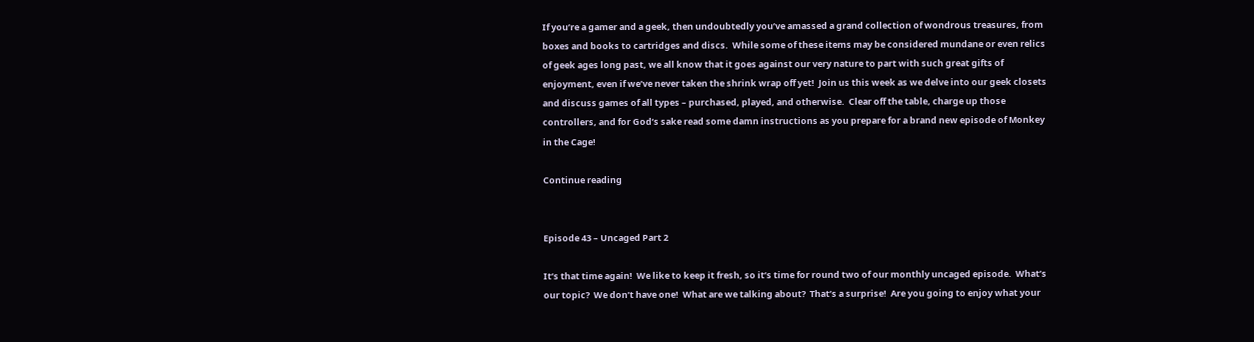If you’re a gamer and a geek, then undoubtedly you’ve amassed a grand collection of wondrous treasures, from boxes and books to cartridges and discs.  While some of these items may be considered mundane or even relics of geek ages long past, we all know that it goes against our very nature to part with such great gifts of enjoyment, even if we’ve never taken the shrink wrap off yet!  Join us this week as we delve into our geek closets and discuss games of all types – purchased, played, and otherwise.  Clear off the table, charge up those controllers, and for God’s sake read some damn instructions as you prepare for a brand new episode of Monkey in the Cage!

Continue reading


Episode 43 – Uncaged Part 2

It’s that time again!  We like to keep it fresh, so it’s time for round two of our monthly uncaged episode.  What’s our topic?  We don’t have one!  What are we talking about?  That’s a surprise!  Are you going to enjoy what your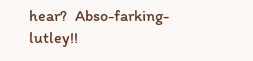hear?  Abso-farking-lutley!!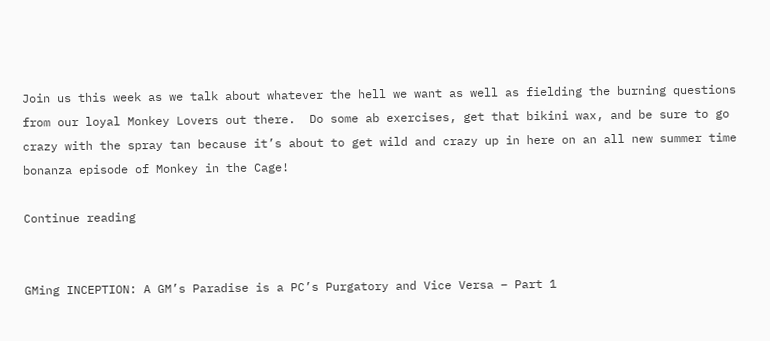Join us this week as we talk about whatever the hell we want as well as fielding the burning questions from our loyal Monkey Lovers out there.  Do some ab exercises, get that bikini wax, and be sure to go crazy with the spray tan because it’s about to get wild and crazy up in here on an all new summer time bonanza episode of Monkey in the Cage!

Continue reading


GMing INCEPTION: A GM’s Paradise is a PC’s Purgatory and Vice Versa – Part 1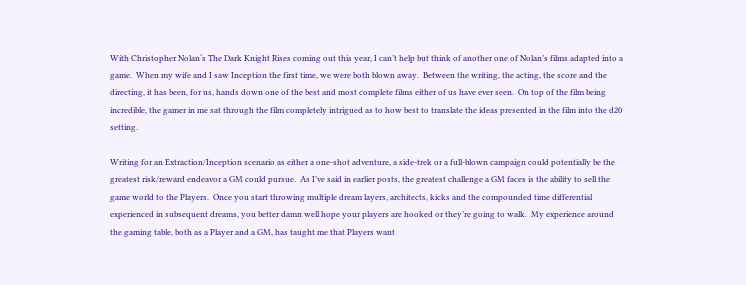With Christopher Nolan‘s The Dark Knight Rises coming out this year, I can’t help but think of another one of Nolan’s films adapted into a game.  When my wife and I saw Inception the first time, we were both blown away.  Between the writing, the acting, the score and the directing, it has been, for us, hands down one of the best and most complete films either of us have ever seen.  On top of the film being incredible, the gamer in me sat through the film completely intrigued as to how best to translate the ideas presented in the film into the d20 setting.

Writing for an Extraction/Inception scenario as either a one-shot adventure, a side-trek or a full-blown campaign could potentially be the greatest risk/reward endeavor a GM could pursue.  As I’ve said in earlier posts, the greatest challenge a GM faces is the ability to sell the game world to the Players.  Once you start throwing multiple dream layers, architects, kicks and the compounded time differential experienced in subsequent dreams, you better damn well hope your players are hooked or they’re going to walk.  My experience around the gaming table, both as a Player and a GM, has taught me that Players want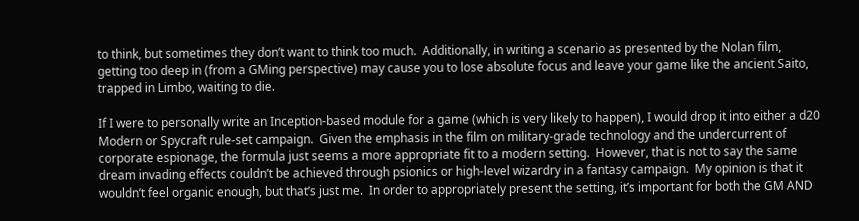to think, but sometimes they don’t want to think too much.  Additionally, in writing a scenario as presented by the Nolan film, getting too deep in (from a GMing perspective) may cause you to lose absolute focus and leave your game like the ancient Saito, trapped in Limbo, waiting to die.

If I were to personally write an Inception-based module for a game (which is very likely to happen), I would drop it into either a d20 Modern or Spycraft rule-set campaign.  Given the emphasis in the film on military-grade technology and the undercurrent of corporate espionage, the formula just seems a more appropriate fit to a modern setting.  However, that is not to say the same dream invading effects couldn’t be achieved through psionics or high-level wizardry in a fantasy campaign.  My opinion is that it wouldn’t feel organic enough, but that’s just me.  In order to appropriately present the setting, it’s important for both the GM AND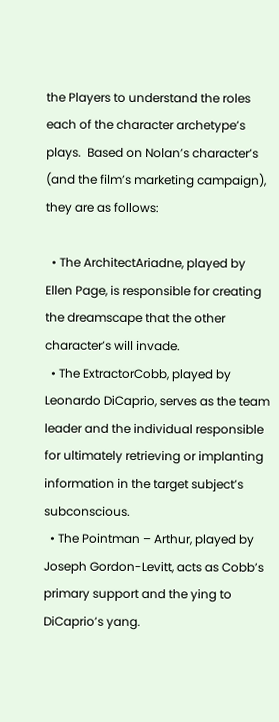the Players to understand the roles each of the character archetype’s plays.  Based on Nolan’s character’s (and the film’s marketing campaign), they are as follows:

  • The ArchitectAriadne, played by Ellen Page, is responsible for creating the dreamscape that the other character’s will invade.
  • The ExtractorCobb, played by Leonardo DiCaprio, serves as the team leader and the individual responsible for ultimately retrieving or implanting information in the target subject’s subconscious.
  • The Pointman – Arthur, played by Joseph Gordon-Levitt, acts as Cobb’s primary support and the ying to DiCaprio’s yang.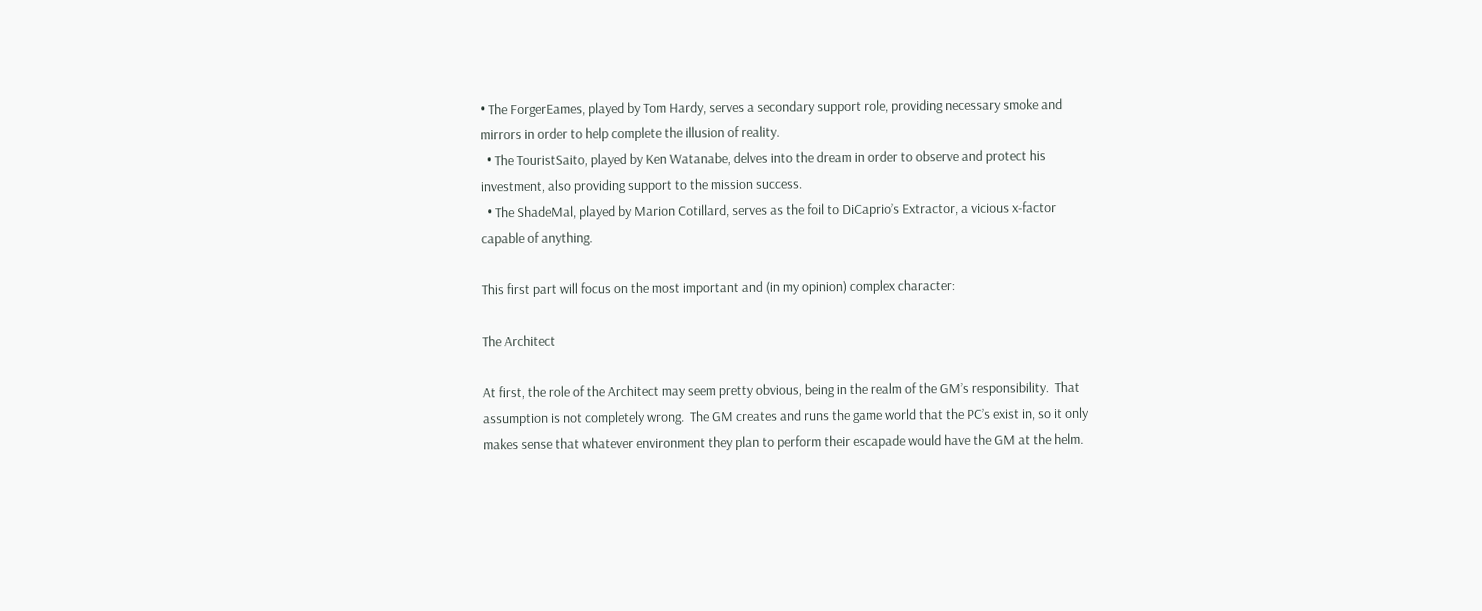• The ForgerEames, played by Tom Hardy, serves a secondary support role, providing necessary smoke and mirrors in order to help complete the illusion of reality.
  • The TouristSaito, played by Ken Watanabe, delves into the dream in order to observe and protect his investment, also providing support to the mission success.
  • The ShadeMal, played by Marion Cotillard, serves as the foil to DiCaprio’s Extractor, a vicious x-factor capable of anything.

This first part will focus on the most important and (in my opinion) complex character:

The Architect

At first, the role of the Architect may seem pretty obvious, being in the realm of the GM’s responsibility.  That assumption is not completely wrong.  The GM creates and runs the game world that the PC’s exist in, so it only makes sense that whatever environment they plan to perform their escapade would have the GM at the helm.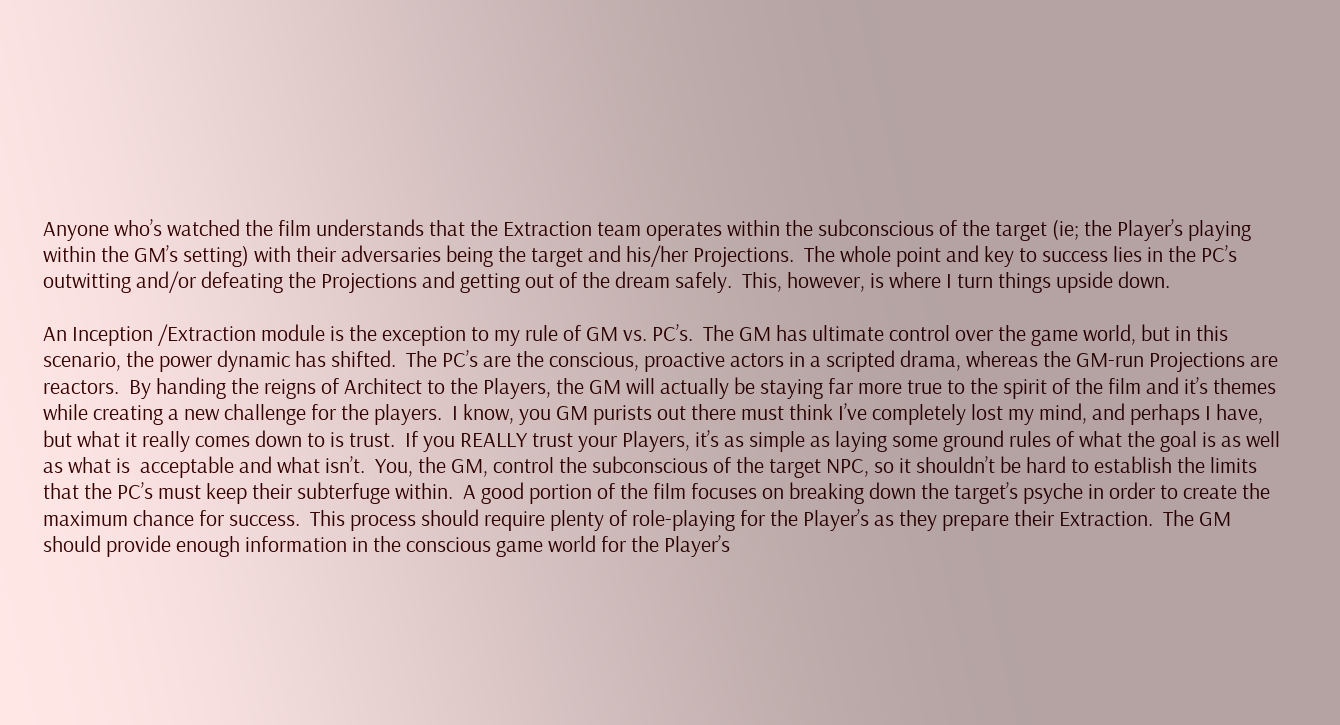Anyone who’s watched the film understands that the Extraction team operates within the subconscious of the target (ie; the Player’s playing within the GM’s setting) with their adversaries being the target and his/her Projections.  The whole point and key to success lies in the PC’s outwitting and/or defeating the Projections and getting out of the dream safely.  This, however, is where I turn things upside down.

An Inception /Extraction module is the exception to my rule of GM vs. PC’s.  The GM has ultimate control over the game world, but in this scenario, the power dynamic has shifted.  The PC’s are the conscious, proactive actors in a scripted drama, whereas the GM-run Projections are reactors.  By handing the reigns of Architect to the Players, the GM will actually be staying far more true to the spirit of the film and it’s themes while creating a new challenge for the players.  I know, you GM purists out there must think I’ve completely lost my mind, and perhaps I have, but what it really comes down to is trust.  If you REALLY trust your Players, it’s as simple as laying some ground rules of what the goal is as well as what is  acceptable and what isn’t.  You, the GM, control the subconscious of the target NPC, so it shouldn’t be hard to establish the limits that the PC’s must keep their subterfuge within.  A good portion of the film focuses on breaking down the target’s psyche in order to create the maximum chance for success.  This process should require plenty of role-playing for the Player’s as they prepare their Extraction.  The GM should provide enough information in the conscious game world for the Player’s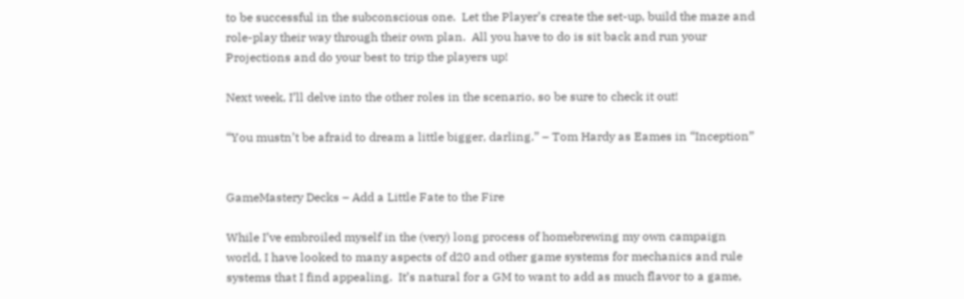to be successful in the subconscious one.  Let the Player’s create the set-up, build the maze and role-play their way through their own plan.  All you have to do is sit back and run your Projections and do your best to trip the players up!

Next week, I’ll delve into the other roles in the scenario, so be sure to check it out!

“You mustn’t be afraid to dream a little bigger, darling.” – Tom Hardy as Eames in “Inception”


GameMastery Decks – Add a Little Fate to the Fire

While I’ve embroiled myself in the (very) long process of homebrewing my own campaign world, I have looked to many aspects of d20 and other game systems for mechanics and rule systems that I find appealing.  It’s natural for a GM to want to add as much flavor to a game,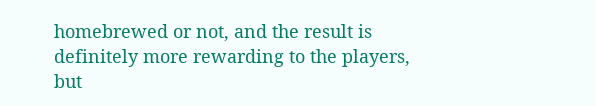homebrewed or not, and the result is definitely more rewarding to the players, but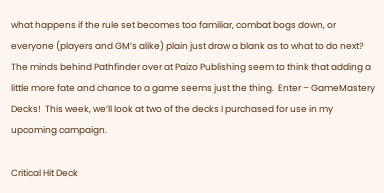what happens if the rule set becomes too familiar, combat bogs down, or everyone (players and GM’s alike) plain just draw a blank as to what to do next?  The minds behind Pathfinder over at Paizo Publishing seem to think that adding a little more fate and chance to a game seems just the thing.  Enter – GameMastery Decks!  This week, we’ll look at two of the decks I purchased for use in my upcoming campaign.

Critical Hit Deck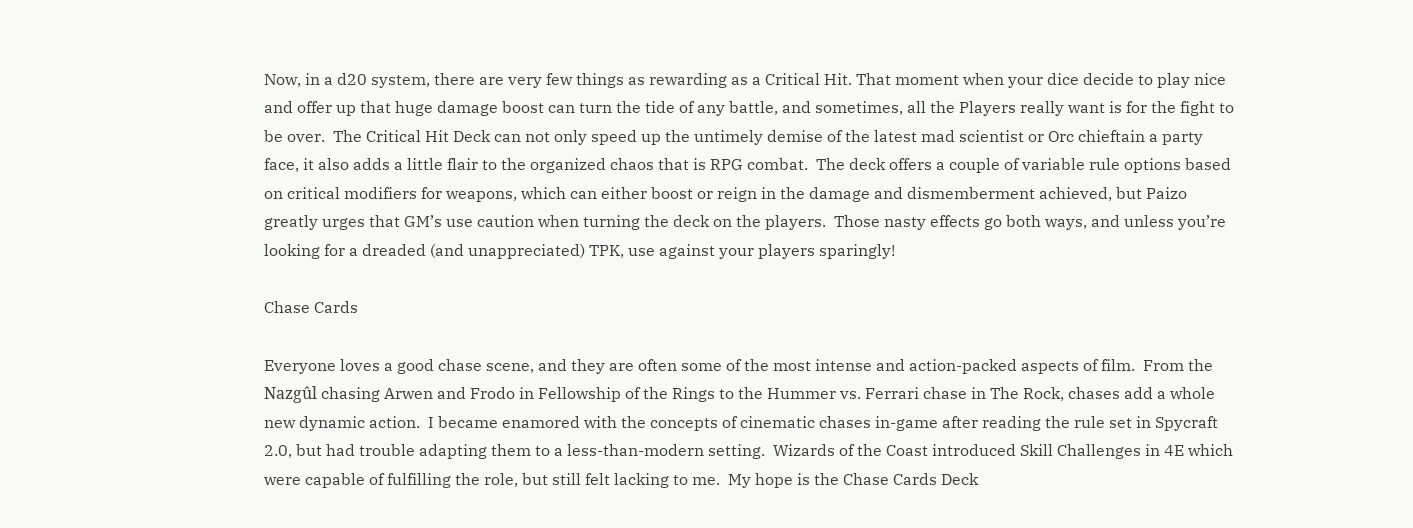Now, in a d20 system, there are very few things as rewarding as a Critical Hit. That moment when your dice decide to play nice and offer up that huge damage boost can turn the tide of any battle, and sometimes, all the Players really want is for the fight to be over.  The Critical Hit Deck can not only speed up the untimely demise of the latest mad scientist or Orc chieftain a party face, it also adds a little flair to the organized chaos that is RPG combat.  The deck offers a couple of variable rule options based on critical modifiers for weapons, which can either boost or reign in the damage and dismemberment achieved, but Paizo greatly urges that GM’s use caution when turning the deck on the players.  Those nasty effects go both ways, and unless you’re looking for a dreaded (and unappreciated) TPK, use against your players sparingly!

Chase Cards

Everyone loves a good chase scene, and they are often some of the most intense and action-packed aspects of film.  From the Nazgûl chasing Arwen and Frodo in Fellowship of the Rings to the Hummer vs. Ferrari chase in The Rock, chases add a whole new dynamic action.  I became enamored with the concepts of cinematic chases in-game after reading the rule set in Spycraft 2.0, but had trouble adapting them to a less-than-modern setting.  Wizards of the Coast introduced Skill Challenges in 4E which were capable of fulfilling the role, but still felt lacking to me.  My hope is the Chase Cards Deck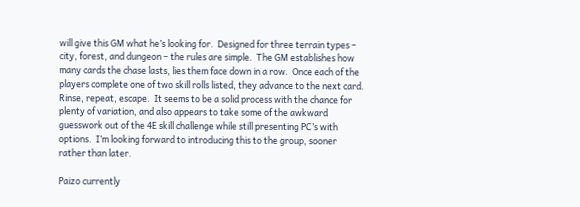will give this GM what he’s looking for.  Designed for three terrain types – city, forest, and dungeon – the rules are simple.  The GM establishes how many cards the chase lasts, lies them face down in a row.  Once each of the players complete one of two skill rolls listed, they advance to the next card.  Rinse, repeat, escape.  It seems to be a solid process with the chance for plenty of variation, and also appears to take some of the awkward guesswork out of the 4E skill challenge while still presenting PC’s with options.  I’m looking forward to introducing this to the group, sooner rather than later.

Paizo currently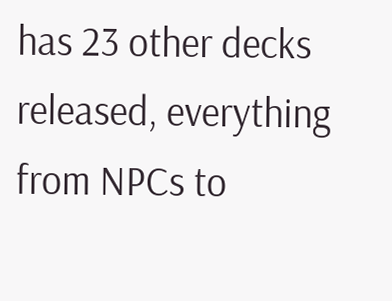has 23 other decks released, everything from NPCs to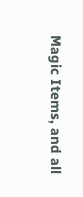Magic Items, and all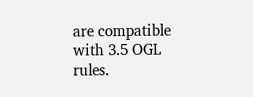are compatible with 3.5 OGL rules.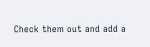Check them out and add a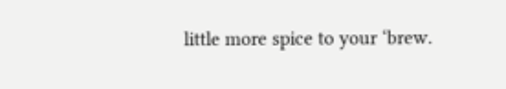little more spice to your ‘brew.